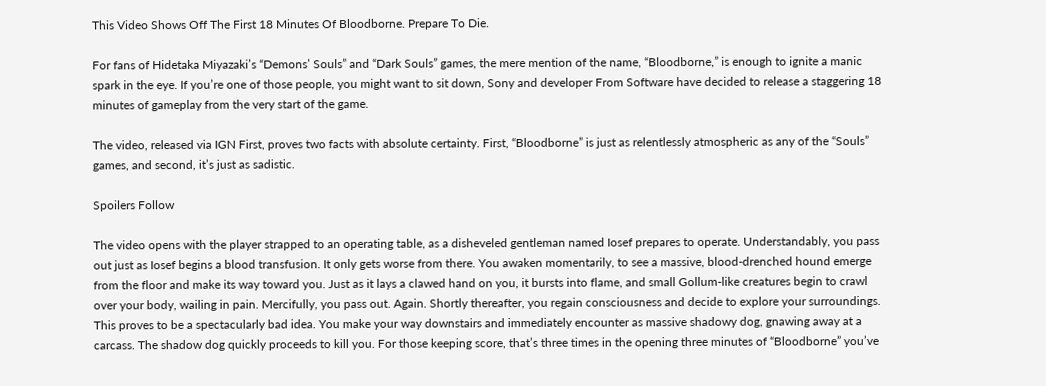This Video Shows Off The First 18 Minutes Of Bloodborne. Prepare To Die.

For fans of Hidetaka Miyazaki’s “Demons’ Souls” and “Dark Souls” games, the mere mention of the name, “Bloodborne,” is enough to ignite a manic spark in the eye. If you’re one of those people, you might want to sit down, Sony and developer From Software have decided to release a staggering 18 minutes of gameplay from the very start of the game.

The video, released via IGN First, proves two facts with absolute certainty. First, “Bloodborne” is just as relentlessly atmospheric as any of the “Souls” games, and second, it’s just as sadistic.

Spoilers Follow

The video opens with the player strapped to an operating table, as a disheveled gentleman named Iosef prepares to operate. Understandably, you pass out just as Iosef begins a blood transfusion. It only gets worse from there. You awaken momentarily, to see a massive, blood-drenched hound emerge from the floor and make its way toward you. Just as it lays a clawed hand on you, it bursts into flame, and small Gollum-like creatures begin to crawl over your body, wailing in pain. Mercifully, you pass out. Again. Shortly thereafter, you regain consciousness and decide to explore your surroundings. This proves to be a spectacularly bad idea. You make your way downstairs and immediately encounter as massive shadowy dog, gnawing away at a carcass. The shadow dog quickly proceeds to kill you. For those keeping score, that’s three times in the opening three minutes of “Bloodborne” you’ve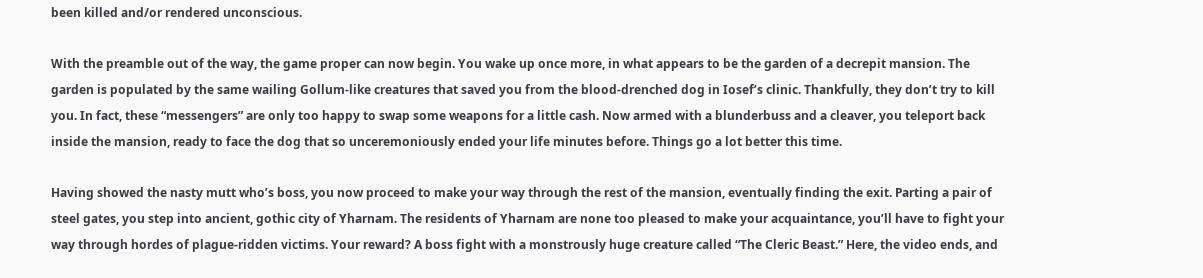been killed and/or rendered unconscious.

With the preamble out of the way, the game proper can now begin. You wake up once more, in what appears to be the garden of a decrepit mansion. The garden is populated by the same wailing Gollum-like creatures that saved you from the blood-drenched dog in Iosef’s clinic. Thankfully, they don’t try to kill you. In fact, these “messengers” are only too happy to swap some weapons for a little cash. Now armed with a blunderbuss and a cleaver, you teleport back inside the mansion, ready to face the dog that so unceremoniously ended your life minutes before. Things go a lot better this time.

Having showed the nasty mutt who’s boss, you now proceed to make your way through the rest of the mansion, eventually finding the exit. Parting a pair of steel gates, you step into ancient, gothic city of Yharnam. The residents of Yharnam are none too pleased to make your acquaintance, you’ll have to fight your way through hordes of plague-ridden victims. Your reward? A boss fight with a monstrously huge creature called “The Cleric Beast.” Here, the video ends, and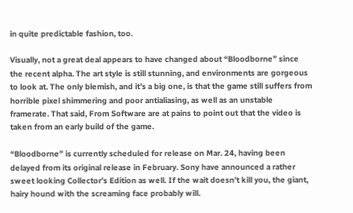in quite predictable fashion, too.

Visually, not a great deal appears to have changed about “Bloodborne” since the recent alpha. The art style is still stunning, and environments are gorgeous to look at. The only blemish, and it’s a big one, is that the game still suffers from horrible pixel shimmering and poor antialiasing, as well as an unstable framerate. That said, From Software are at pains to point out that the video is taken from an early build of the game.

“Bloodborne” is currently scheduled for release on Mar. 24, having been delayed from its original release in February. Sony have announced a rather sweet looking Collector’s Edition as well. If the wait doesn’t kill you, the giant, hairy hound with the screaming face probably will.